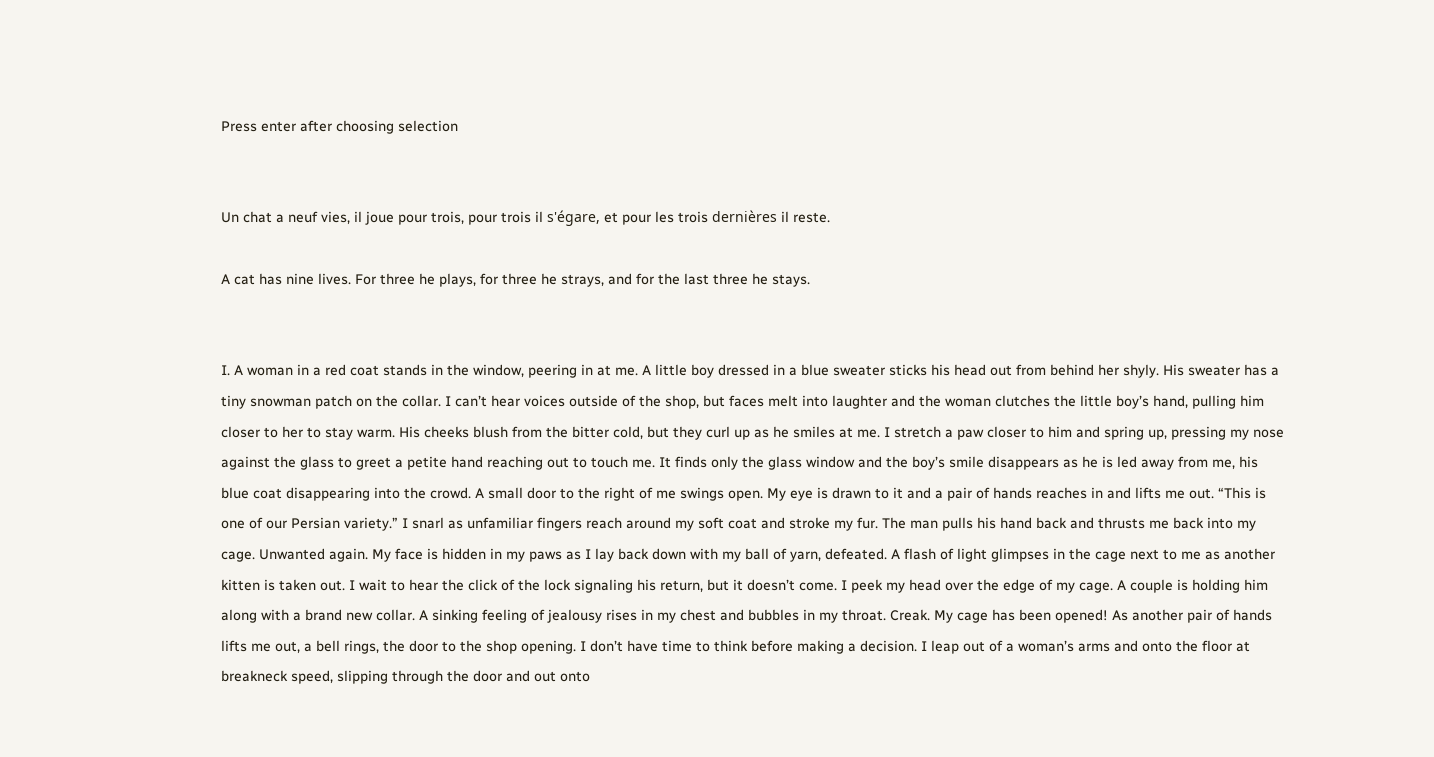Press enter after choosing selection


Un chat a neuf vies, il joue pour trois, pour trois il s'égare, et pour les trois dernières il reste.

A cat has nine lives. For three he plays, for three he strays, and for the last three he stays.


I. A woman in a red coat stands in the window, peering in at me. A little boy dressed in a blue sweater sticks his head out from behind her shyly. His sweater has a tiny snowman patch on the collar. I can’t hear voices outside of the shop, but faces melt into laughter and the woman clutches the little boy’s hand, pulling him closer to her to stay warm. His cheeks blush from the bitter cold, but they curl up as he smiles at me. I stretch a paw closer to him and spring up, pressing my nose against the glass to greet a petite hand reaching out to touch me. It finds only the glass window and the boy’s smile disappears as he is led away from me, his blue coat disappearing into the crowd. A small door to the right of me swings open. My eye is drawn to it and a pair of hands reaches in and lifts me out. “This is one of our Persian variety.” I snarl as unfamiliar fingers reach around my soft coat and stroke my fur. The man pulls his hand back and thrusts me back into my cage. Unwanted again. My face is hidden in my paws as I lay back down with my ball of yarn, defeated. A flash of light glimpses in the cage next to me as another kitten is taken out. I wait to hear the click of the lock signaling his return, but it doesn’t come. I peek my head over the edge of my cage. A couple is holding him along with a brand new collar. A sinking feeling of jealousy rises in my chest and bubbles in my throat. Creak. My cage has been opened! As another pair of hands lifts me out, a bell rings, the door to the shop opening. I don’t have time to think before making a decision. I leap out of a woman’s arms and onto the floor at breakneck speed, slipping through the door and out onto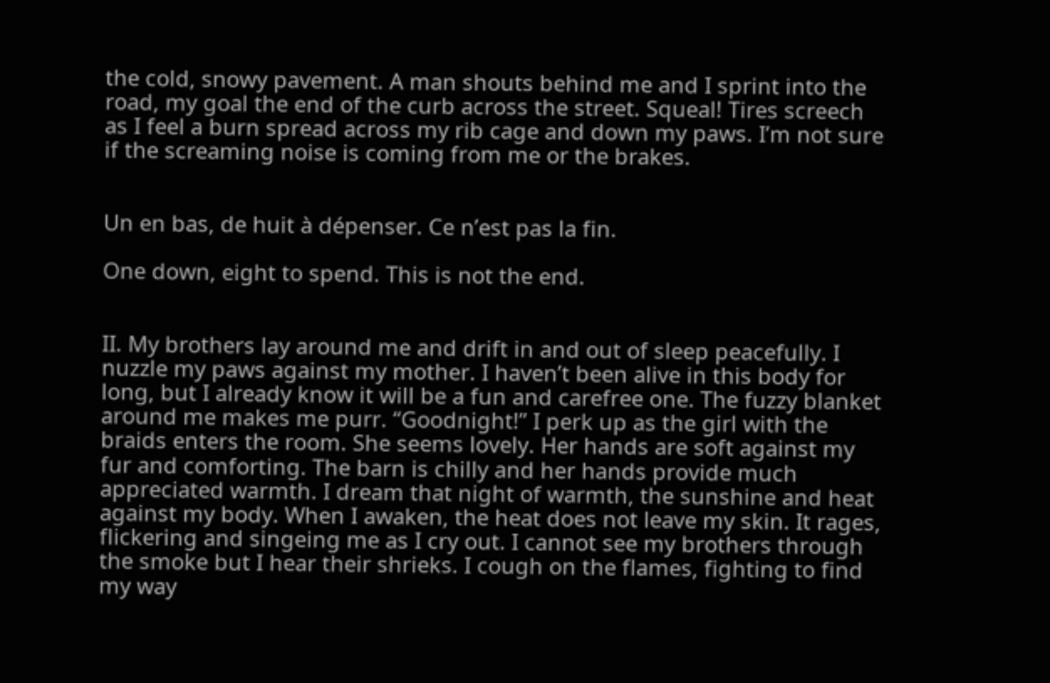the cold, snowy pavement. A man shouts behind me and I sprint into the road, my goal the end of the curb across the street. Squeal! Tires screech as I feel a burn spread across my rib cage and down my paws. I’m not sure if the screaming noise is coming from me or the brakes.


Un en bas, de huit à dépenser. Ce n’est pas la fin.

One down, eight to spend. This is not the end.


II. My brothers lay around me and drift in and out of sleep peacefully. I nuzzle my paws against my mother. I haven’t been alive in this body for long, but I already know it will be a fun and carefree one. The fuzzy blanket around me makes me purr. “Goodnight!” I perk up as the girl with the braids enters the room. She seems lovely. Her hands are soft against my fur and comforting. The barn is chilly and her hands provide much appreciated warmth. I dream that night of warmth, the sunshine and heat against my body. When I awaken, the heat does not leave my skin. It rages, flickering and singeing me as I cry out. I cannot see my brothers through the smoke but I hear their shrieks. I cough on the flames, fighting to find my way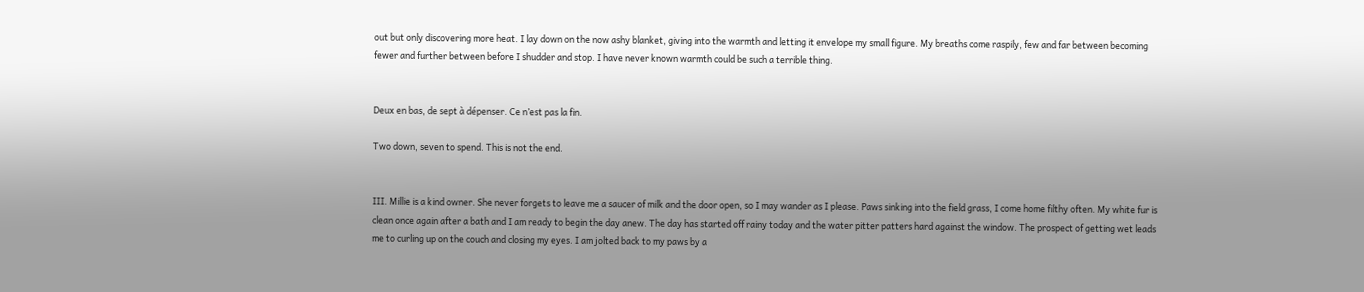out but only discovering more heat. I lay down on the now ashy blanket, giving into the warmth and letting it envelope my small figure. My breaths come raspily, few and far between becoming fewer and further between before I shudder and stop. I have never known warmth could be such a terrible thing.


Deux en bas, de sept à dépenser. Ce n’est pas la fin.

Two down, seven to spend. This is not the end.


III. Millie is a kind owner. She never forgets to leave me a saucer of milk and the door open, so I may wander as I please. Paws sinking into the field grass, I come home filthy often. My white fur is clean once again after a bath and I am ready to begin the day anew. The day has started off rainy today and the water pitter patters hard against the window. The prospect of getting wet leads me to curling up on the couch and closing my eyes. I am jolted back to my paws by a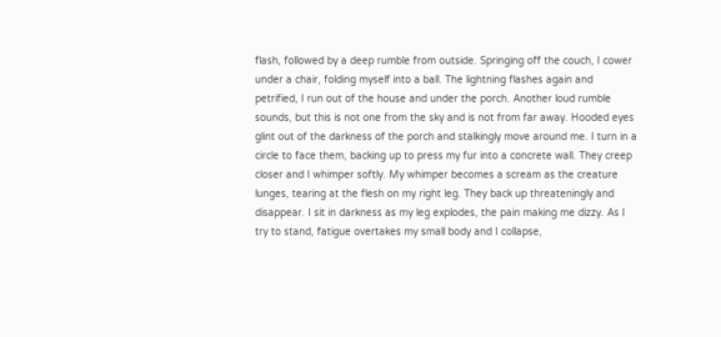flash, followed by a deep rumble from outside. Springing off the couch, I cower under a chair, folding myself into a ball. The lightning flashes again and petrified, I run out of the house and under the porch. Another loud rumble sounds, but this is not one from the sky and is not from far away. Hooded eyes glint out of the darkness of the porch and stalkingly move around me. I turn in a circle to face them, backing up to press my fur into a concrete wall. They creep closer and I whimper softly. My whimper becomes a scream as the creature lunges, tearing at the flesh on my right leg. They back up threateningly and disappear. I sit in darkness as my leg explodes, the pain making me dizzy. As I try to stand, fatigue overtakes my small body and I collapse,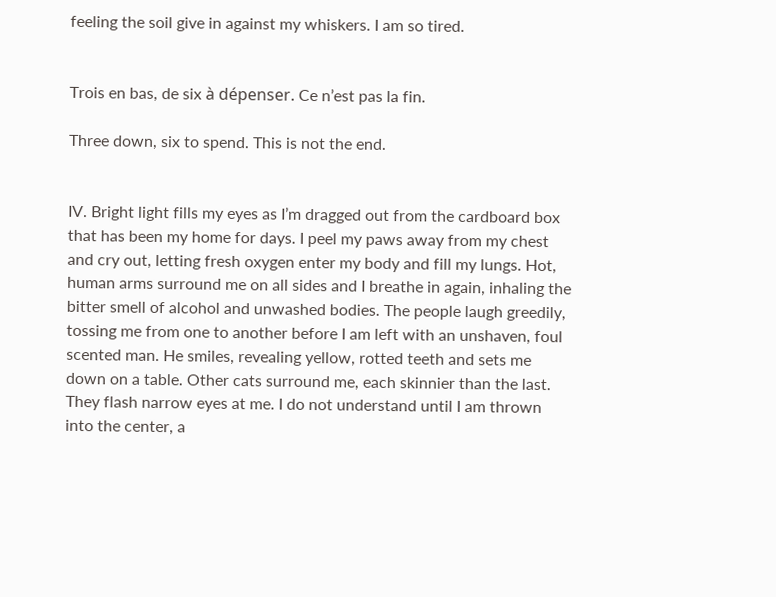feeling the soil give in against my whiskers. I am so tired.


Trois en bas, de six à dépenser. Ce n’est pas la fin.

Three down, six to spend. This is not the end.


IV. Bright light fills my eyes as I’m dragged out from the cardboard box that has been my home for days. I peel my paws away from my chest and cry out, letting fresh oxygen enter my body and fill my lungs. Hot, human arms surround me on all sides and I breathe in again, inhaling the bitter smell of alcohol and unwashed bodies. The people laugh greedily, tossing me from one to another before I am left with an unshaven, foul scented man. He smiles, revealing yellow, rotted teeth and sets me down on a table. Other cats surround me, each skinnier than the last. They flash narrow eyes at me. I do not understand until I am thrown into the center, a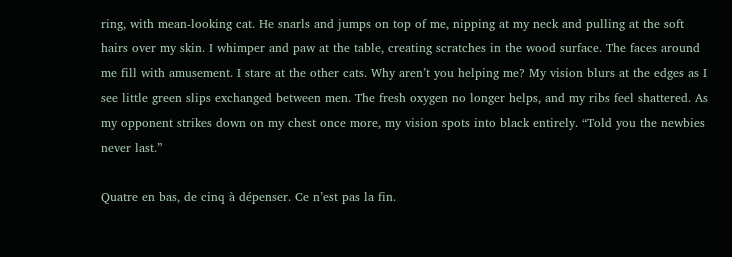ring, with mean-looking cat. He snarls and jumps on top of me, nipping at my neck and pulling at the soft hairs over my skin. I whimper and paw at the table, creating scratches in the wood surface. The faces around me fill with amusement. I stare at the other cats. Why aren’t you helping me? My vision blurs at the edges as I see little green slips exchanged between men. The fresh oxygen no longer helps, and my ribs feel shattered. As my opponent strikes down on my chest once more, my vision spots into black entirely. “Told you the newbies never last.”

Quatre en bas, de cinq à dépenser. Ce n’est pas la fin.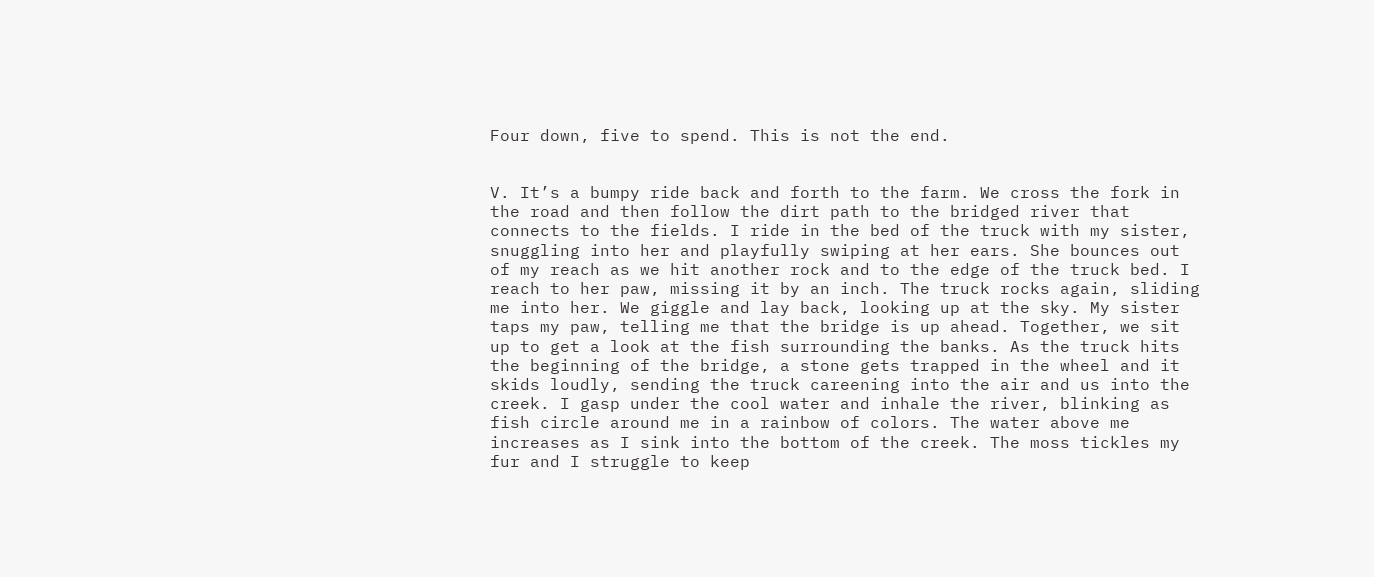Four down, five to spend. This is not the end.


V. It’s a bumpy ride back and forth to the farm. We cross the fork in the road and then follow the dirt path to the bridged river that connects to the fields. I ride in the bed of the truck with my sister, snuggling into her and playfully swiping at her ears. She bounces out of my reach as we hit another rock and to the edge of the truck bed. I reach to her paw, missing it by an inch. The truck rocks again, sliding me into her. We giggle and lay back, looking up at the sky. My sister taps my paw, telling me that the bridge is up ahead. Together, we sit up to get a look at the fish surrounding the banks. As the truck hits the beginning of the bridge, a stone gets trapped in the wheel and it skids loudly, sending the truck careening into the air and us into the creek. I gasp under the cool water and inhale the river, blinking as fish circle around me in a rainbow of colors. The water above me increases as I sink into the bottom of the creek. The moss tickles my fur and I struggle to keep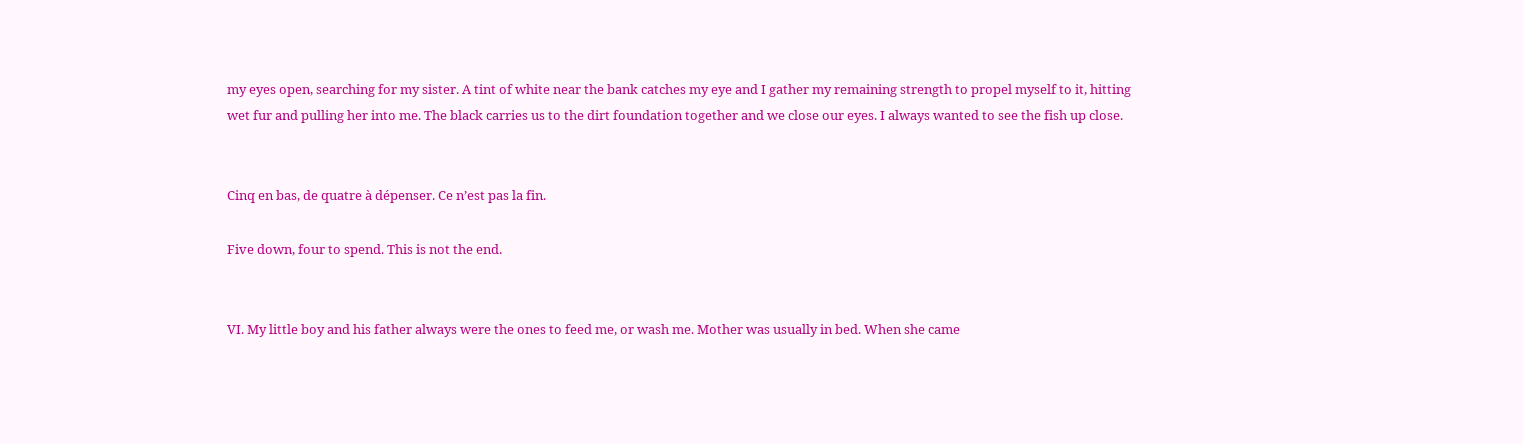my eyes open, searching for my sister. A tint of white near the bank catches my eye and I gather my remaining strength to propel myself to it, hitting wet fur and pulling her into me. The black carries us to the dirt foundation together and we close our eyes. I always wanted to see the fish up close.


Cinq en bas, de quatre à dépenser. Ce n’est pas la fin.

Five down, four to spend. This is not the end.


VI. My little boy and his father always were the ones to feed me, or wash me. Mother was usually in bed. When she came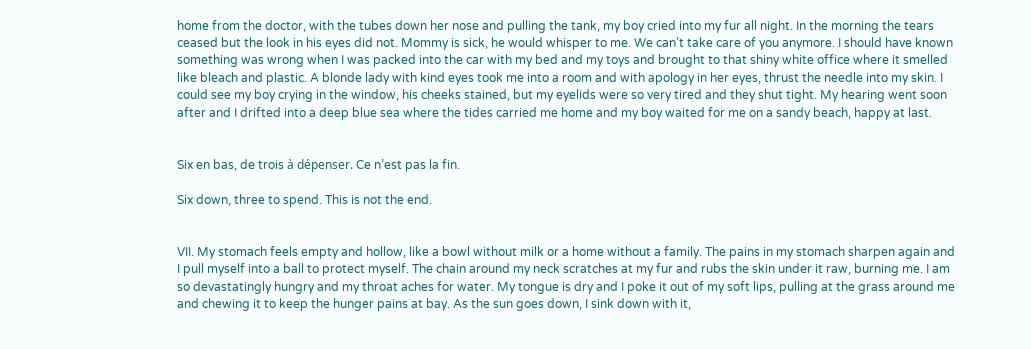home from the doctor, with the tubes down her nose and pulling the tank, my boy cried into my fur all night. In the morning the tears ceased but the look in his eyes did not. Mommy is sick, he would whisper to me. We can’t take care of you anymore. I should have known something was wrong when I was packed into the car with my bed and my toys and brought to that shiny white office where it smelled like bleach and plastic. A blonde lady with kind eyes took me into a room and with apology in her eyes, thrust the needle into my skin. I could see my boy crying in the window, his cheeks stained, but my eyelids were so very tired and they shut tight. My hearing went soon after and I drifted into a deep blue sea where the tides carried me home and my boy waited for me on a sandy beach, happy at last.


Six en bas, de trois à dépenser. Ce n’est pas la fin.

Six down, three to spend. This is not the end.


VII. My stomach feels empty and hollow, like a bowl without milk or a home without a family. The pains in my stomach sharpen again and I pull myself into a ball to protect myself. The chain around my neck scratches at my fur and rubs the skin under it raw, burning me. I am so devastatingly hungry and my throat aches for water. My tongue is dry and I poke it out of my soft lips, pulling at the grass around me and chewing it to keep the hunger pains at bay. As the sun goes down, I sink down with it,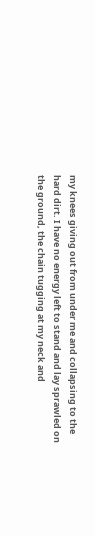my knees giving out from under me and collapsing to the hard dirt. I have no energy left to stand and lay sprawled on the ground, the chain tugging at my neck and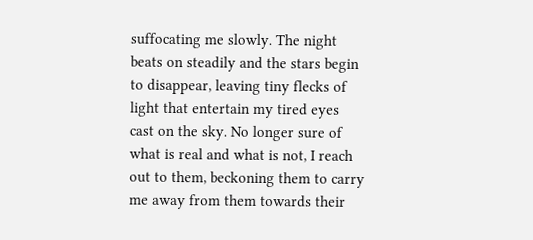suffocating me slowly. The night beats on steadily and the stars begin to disappear, leaving tiny flecks of light that entertain my tired eyes cast on the sky. No longer sure of what is real and what is not, I reach out to them, beckoning them to carry me away from them towards their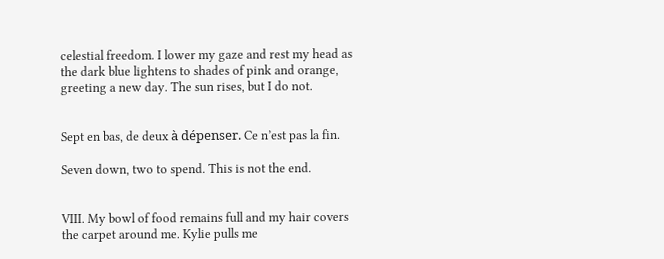celestial freedom. I lower my gaze and rest my head as the dark blue lightens to shades of pink and orange, greeting a new day. The sun rises, but I do not.


Sept en bas, de deux à dépenser. Ce n’est pas la fin.

Seven down, two to spend. This is not the end.


VIII. My bowl of food remains full and my hair covers the carpet around me. Kylie pulls me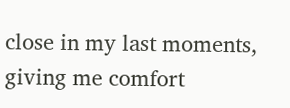close in my last moments, giving me comfort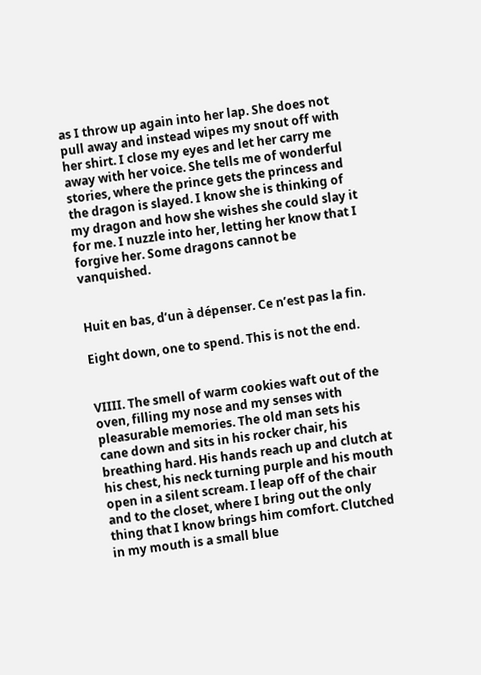as I throw up again into her lap. She does not pull away and instead wipes my snout off with her shirt. I close my eyes and let her carry me away with her voice. She tells me of wonderful stories, where the prince gets the princess and the dragon is slayed. I know she is thinking of my dragon and how she wishes she could slay it for me. I nuzzle into her, letting her know that I forgive her. Some dragons cannot be vanquished.


Huit en bas, d’un à dépenser. Ce n’est pas la fin.

Eight down, one to spend. This is not the end.


VIIII. The smell of warm cookies waft out of the oven, filling my nose and my senses with pleasurable memories. The old man sets his cane down and sits in his rocker chair, his breathing hard. His hands reach up and clutch at his chest, his neck turning purple and his mouth open in a silent scream. I leap off of the chair and to the closet, where I bring out the only thing that I know brings him comfort. Clutched in my mouth is a small blue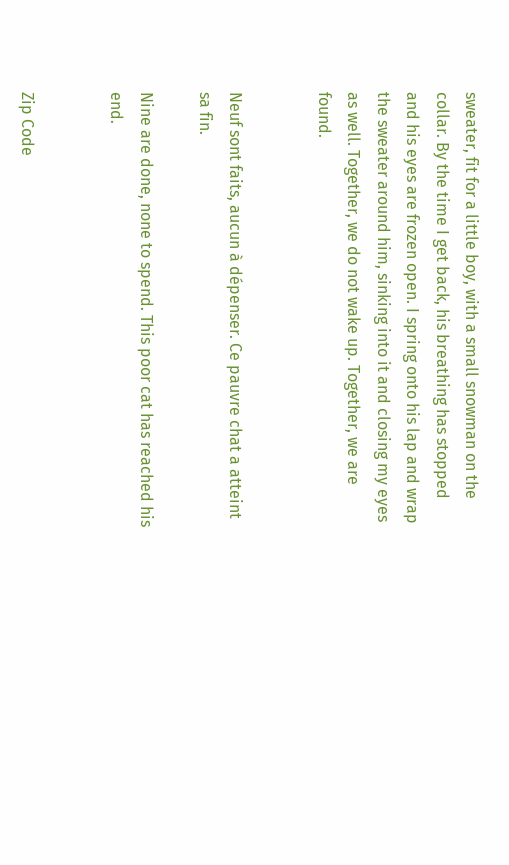sweater, fit for a little boy, with a small snowman on the collar. By the time I get back, his breathing has stopped and his eyes are frozen open. I spring onto his lap and wrap the sweater around him, sinking into it and closing my eyes as well. Together, we do not wake up. Together, we are found.


Neuf sont faits, aucun à dépenser. Ce pauvre chat a atteint sa fin.

Nine are done, none to spend. This poor cat has reached his end.


Zip Code